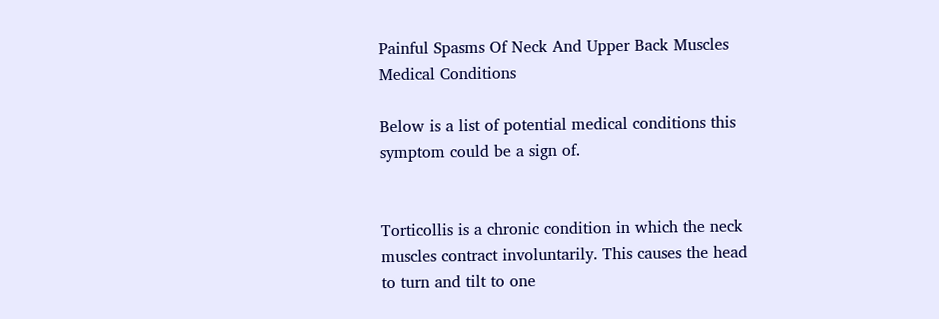Painful Spasms Of Neck And Upper Back Muscles Medical Conditions

Below is a list of potential medical conditions this symptom could be a sign of.


Torticollis is a chronic condition in which the neck muscles contract involuntarily. This causes the head to turn and tilt to one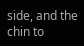side, and the chin to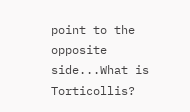point to the opposite side...What is Torticollis?